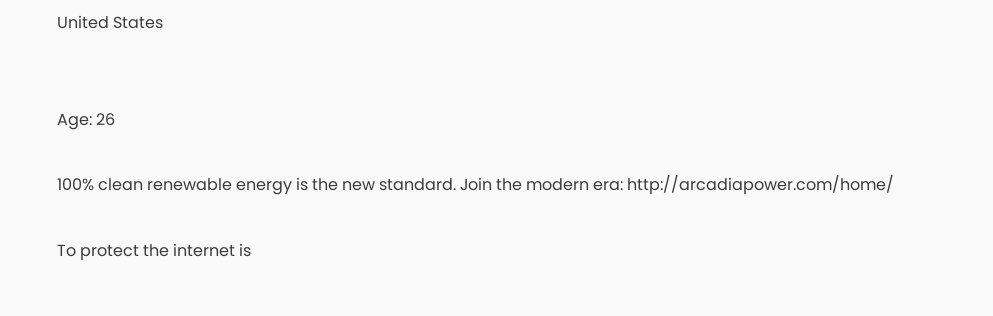United States


Age: 26

100% clean renewable energy is the new standard. Join the modern era: http://arcadiapower.com/home/

To protect the internet is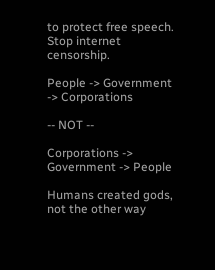to protect free speech. Stop internet censorship.

People -> Government -> Corporations

-- NOT --

Corporations -> Government -> People

Humans created gods, not the other way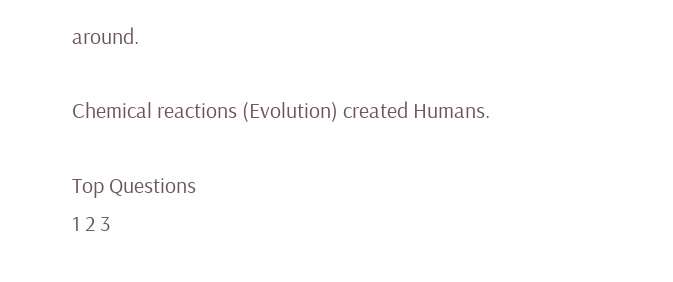around.

Chemical reactions (Evolution) created Humans.

Top Questions
1 2 3